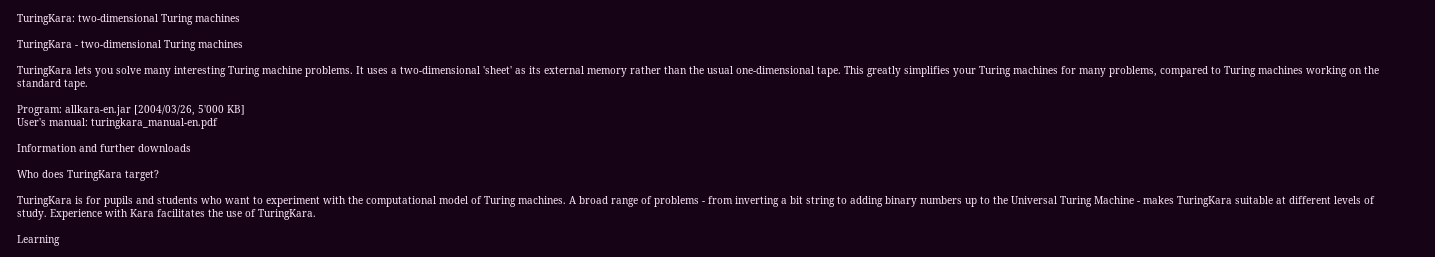TuringKara: two-dimensional Turing machines

TuringKara - two-dimensional Turing machines

TuringKara lets you solve many interesting Turing machine problems. It uses a two-dimensional 'sheet' as its external memory rather than the usual one-dimensional tape. This greatly simplifies your Turing machines for many problems, compared to Turing machines working on the standard tape.

Program: allkara-en.jar [2004/03/26, 5'000 KB]
User's manual: turingkara_manual-en.pdf

Information and further downloads

Who does TuringKara target?

TuringKara is for pupils and students who want to experiment with the computational model of Turing machines. A broad range of problems - from inverting a bit string to adding binary numbers up to the Universal Turing Machine - makes TuringKara suitable at different levels of study. Experience with Kara facilitates the use of TuringKara.

Learning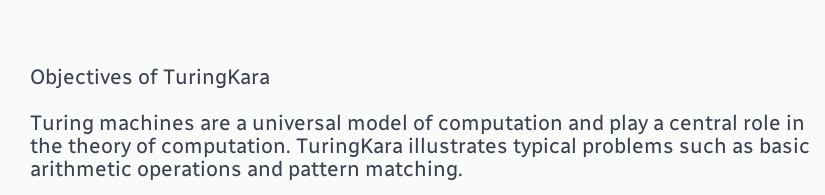Objectives of TuringKara

Turing machines are a universal model of computation and play a central role in the theory of computation. TuringKara illustrates typical problems such as basic arithmetic operations and pattern matching.